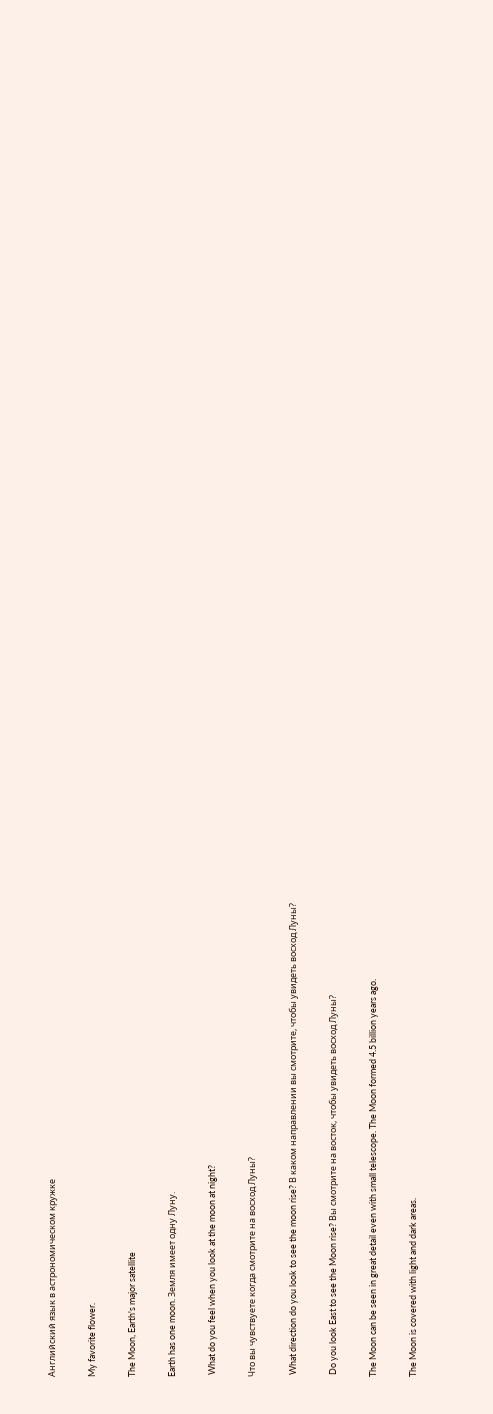Английский язык в астрономическом кружке

My favorite flower.

The Moon, Earth's major satellite

Earth has one moon. Земля имеет одну Луну.

 What do you feel when you look at the moon at night?

Что вы чувствуете когда смотрите на восход Луны?

 What direction do you look to see the moon rise? В каком направлении вы смотрите, чтобы увидеть восход Луны?

 Do you look East to see the Moon rise? Вы смотрите на восток, чтобы увидеть восход Луны?

The Moon can be seen in great detail even with small telescope. The Moon formed 4.5 billion years ago.

The Moon is covered with light and dark areas.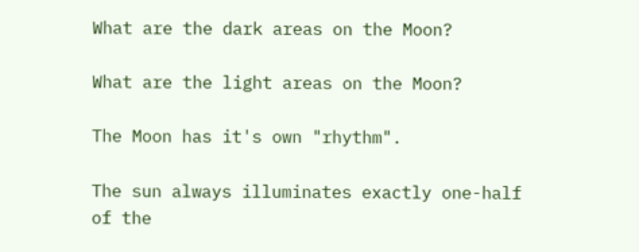What are the dark areas on the Moon?

What are the light areas on the Moon?

The Moon has it's own "rhythm".

The sun always illuminates exactly one-half of the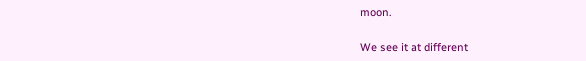moon.

We see it at different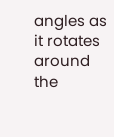angles as it rotates around the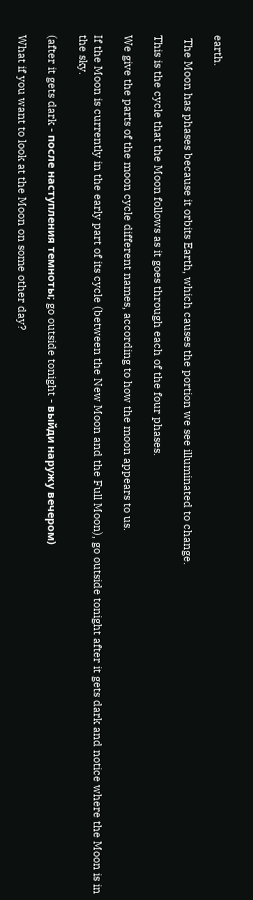earth.

 The Moon has phases because it orbits Earth, which causes the portion we see illuminated to change.

This is the cycle that the Moon follows as it goes through each of the four phases.

We give the parts of the moon cycle different names, according to how the moon appears to us.

If the Moon is currently in the early part of its cycle (between the New Moon and the Full Moon), go outside tonight after it gets dark and notice where the Moon is in the sky.

(after it gets dark - после наступления темноты; go outside tonight - выйди наружу вечером)

What if you want to look at the Moon on some other day?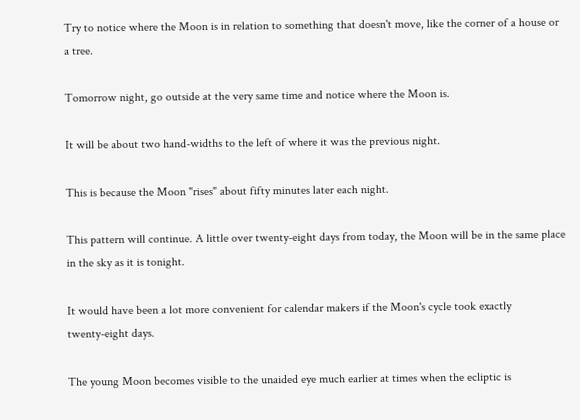Try to notice where the Moon is in relation to something that doesn't move, like the corner of a house or a tree.

Tomorrow night, go outside at the very same time and notice where the Moon is.

It will be about two hand-widths to the left of where it was the previous night.

This is because the Moon "rises" about fifty minutes later each night.

This pattern will continue. A little over twenty-eight days from today, the Moon will be in the same place in the sky as it is tonight.

It would have been a lot more convenient for calendar makers if the Moon's cycle took exactly
twenty-eight days.

The young Moon becomes visible to the unaided eye much earlier at times when the ecliptic is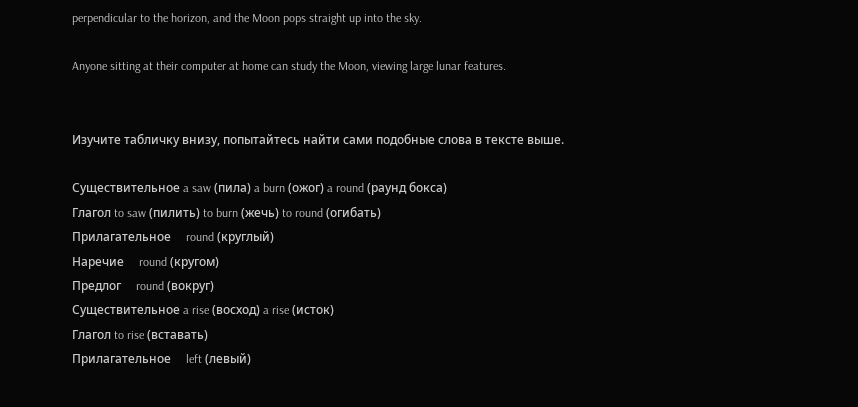perpendicular to the horizon, and the Moon pops straight up into the sky.

Anyone sitting at their computer at home can study the Moon, viewing large lunar features.


Изучите табличку внизу, попытайтесь найти сами подобные слова в тексте выше.

Существительное a saw (пила) a burn (ожог) a round (раунд бокса)
Глагол to saw (пилить) to burn (жечь) to round (огибать)
Прилагательное     round (круглый)
Наречие     round (кругом)
Предлог     round (вокруг)
Существительное a rise (восход) a rise (исток)
Глагол to rise (вставать)
Прилагательное     left (левый)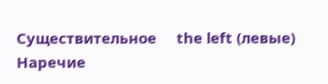Существительное     the left (левые)
Наречие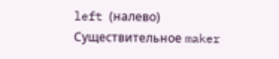left (налево)
Существительное maker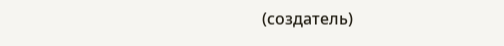(создатель)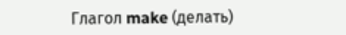Глагол make (делать)